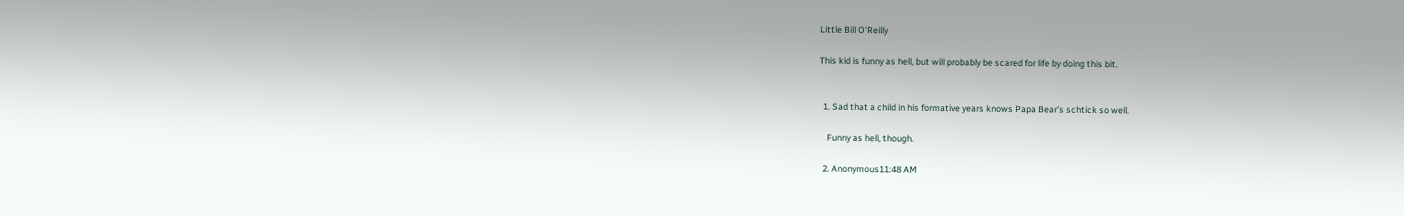Little Bill O'Reilly

This kid is funny as hell, but will probably be scared for life by doing this bit.


  1. Sad that a child in his formative years knows Papa Bear's schtick so well.

    Funny as hell, though.

  2. Anonymous11:48 AM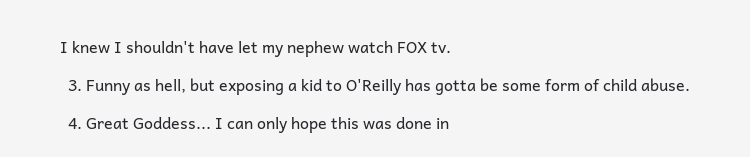I knew I shouldn't have let my nephew watch FOX tv.

  3. Funny as hell, but exposing a kid to O'Reilly has gotta be some form of child abuse.

  4. Great Goddess... I can only hope this was done in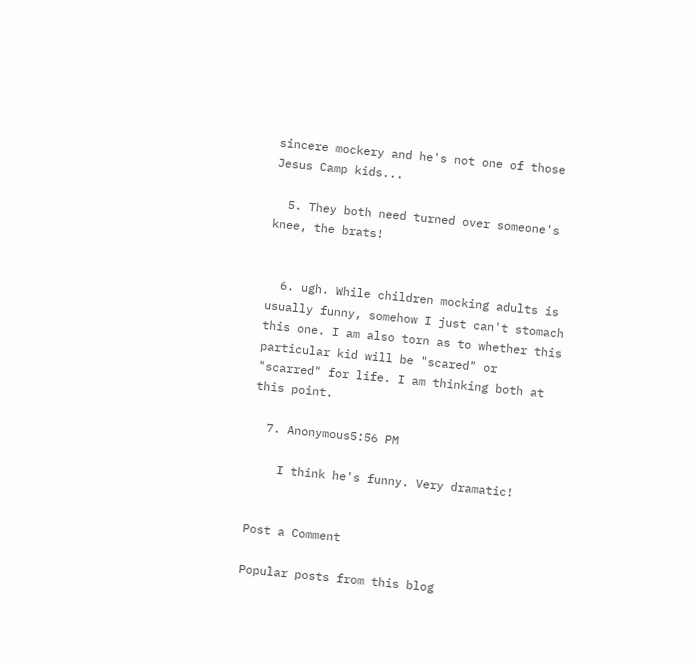sincere mockery and he's not one of those Jesus Camp kids...

  5. They both need turned over someone's knee, the brats!


  6. ugh. While children mocking adults is usually funny, somehow I just can't stomach this one. I am also torn as to whether this particular kid will be "scared" or "scarred" for life. I am thinking both at this point.

  7. Anonymous5:56 PM

    I think he's funny. Very dramatic!


Post a Comment

Popular posts from this blog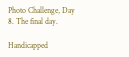Photo Challenge, Day 8. The final day.

Handicapped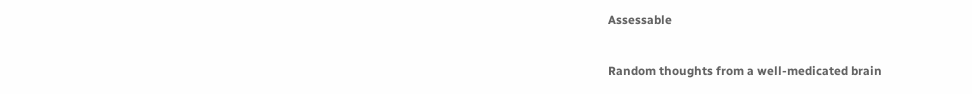Assessable

Random thoughts from a well-medicated brain